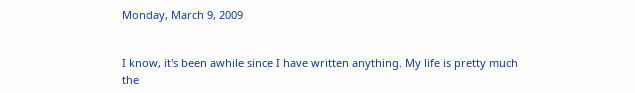Monday, March 9, 2009


I know, it's been awhile since I have written anything. My life is pretty much the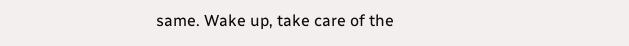same. Wake up, take care of the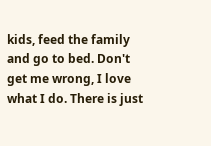kids, feed the family and go to bed. Don't get me wrong, I love what I do. There is just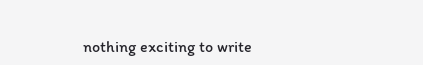nothing exciting to write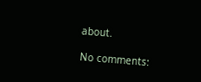about.

No comments: